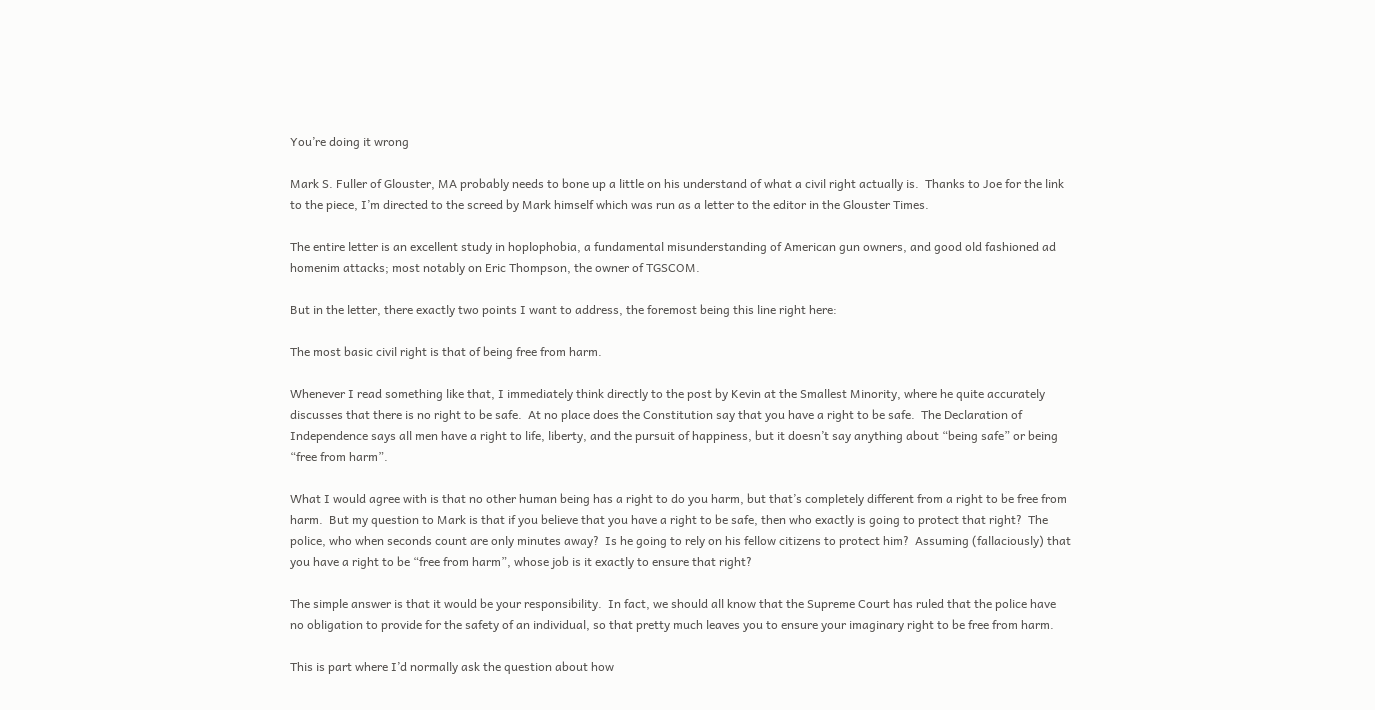You’re doing it wrong

Mark S. Fuller of Glouster, MA probably needs to bone up a little on his understand of what a civil right actually is.  Thanks to Joe for the link to the piece, I’m directed to the screed by Mark himself which was run as a letter to the editor in the Glouster Times.

The entire letter is an excellent study in hoplophobia, a fundamental misunderstanding of American gun owners, and good old fashioned ad homenim attacks; most notably on Eric Thompson, the owner of TGSCOM.

But in the letter, there exactly two points I want to address, the foremost being this line right here:

The most basic civil right is that of being free from harm.

Whenever I read something like that, I immediately think directly to the post by Kevin at the Smallest Minority, where he quite accurately discusses that there is no right to be safe.  At no place does the Constitution say that you have a right to be safe.  The Declaration of Independence says all men have a right to life, liberty, and the pursuit of happiness, but it doesn’t say anything about “being safe” or being “free from harm”.

What I would agree with is that no other human being has a right to do you harm, but that’s completely different from a right to be free from harm.  But my question to Mark is that if you believe that you have a right to be safe, then who exactly is going to protect that right?  The police, who when seconds count are only minutes away?  Is he going to rely on his fellow citizens to protect him?  Assuming (fallaciously) that you have a right to be “free from harm”, whose job is it exactly to ensure that right?

The simple answer is that it would be your responsibility.  In fact, we should all know that the Supreme Court has ruled that the police have no obligation to provide for the safety of an individual, so that pretty much leaves you to ensure your imaginary right to be free from harm.

This is part where I’d normally ask the question about how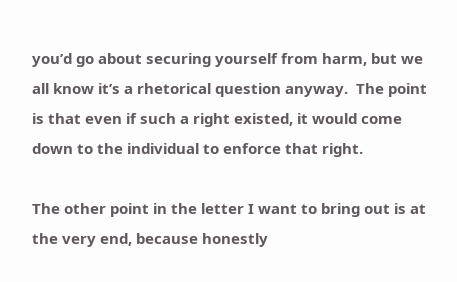you’d go about securing yourself from harm, but we all know it’s a rhetorical question anyway.  The point is that even if such a right existed, it would come down to the individual to enforce that right.

The other point in the letter I want to bring out is at the very end, because honestly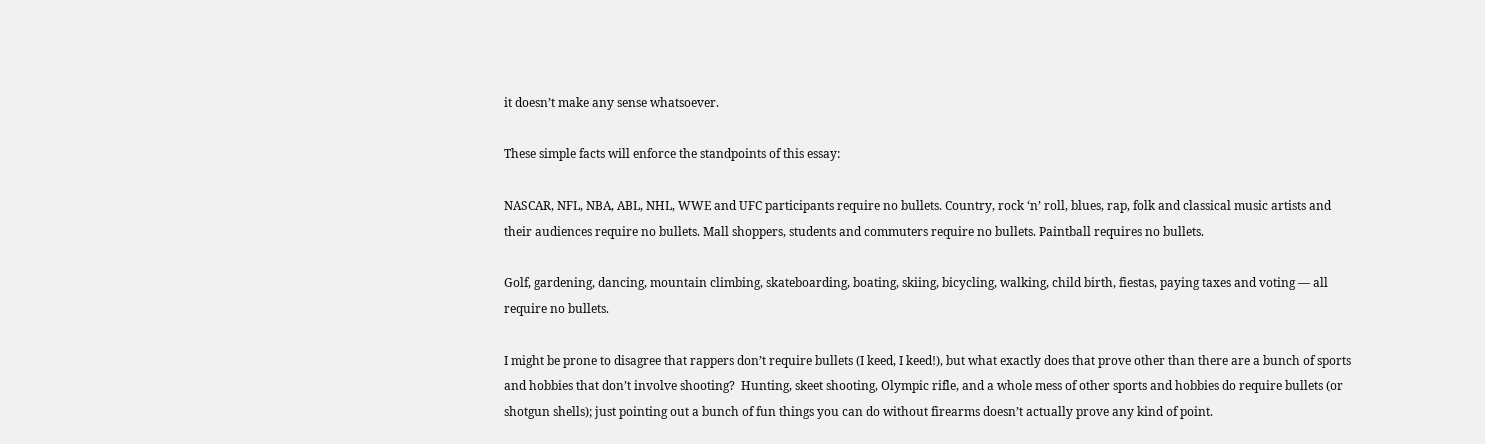it doesn’t make any sense whatsoever.

These simple facts will enforce the standpoints of this essay:

NASCAR, NFL, NBA, ABL, NHL, WWE and UFC participants require no bullets. Country, rock ‘n’ roll, blues, rap, folk and classical music artists and their audiences require no bullets. Mall shoppers, students and commuters require no bullets. Paintball requires no bullets.

Golf, gardening, dancing, mountain climbing, skateboarding, boating, skiing, bicycling, walking, child birth, fiestas, paying taxes and voting — all require no bullets.

I might be prone to disagree that rappers don’t require bullets (I keed, I keed!), but what exactly does that prove other than there are a bunch of sports and hobbies that don’t involve shooting?  Hunting, skeet shooting, Olympic rifle, and a whole mess of other sports and hobbies do require bullets (or shotgun shells); just pointing out a bunch of fun things you can do without firearms doesn’t actually prove any kind of point.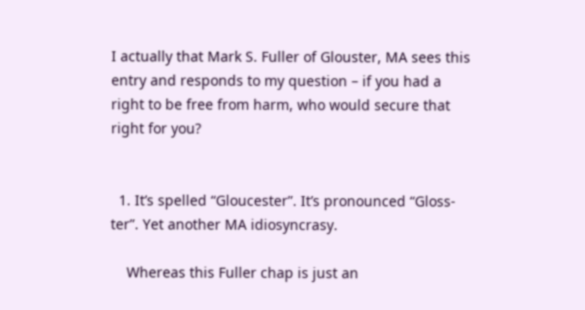I actually that Mark S. Fuller of Glouster, MA sees this entry and responds to my question – if you had a right to be free from harm, who would secure that right for you?


  1. It’s spelled “Gloucester”. It’s pronounced “Gloss-ter”. Yet another MA idiosyncrasy.

    Whereas this Fuller chap is just an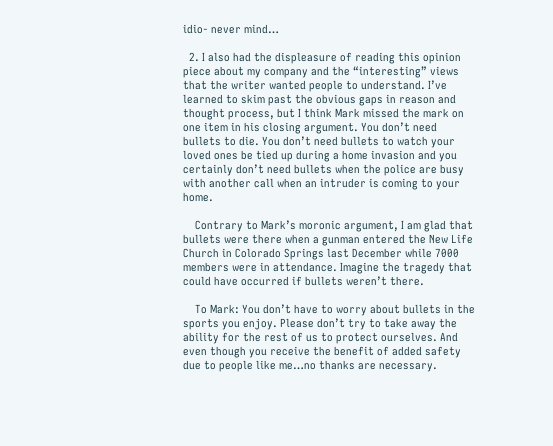idio- never mind…

  2. I also had the displeasure of reading this opinion piece about my company and the “interesting” views that the writer wanted people to understand. I’ve learned to skim past the obvious gaps in reason and thought process, but I think Mark missed the mark on one item in his closing argument. You don’t need bullets to die. You don’t need bullets to watch your loved ones be tied up during a home invasion and you certainly don’t need bullets when the police are busy with another call when an intruder is coming to your home.

    Contrary to Mark’s moronic argument, I am glad that bullets were there when a gunman entered the New Life Church in Colorado Springs last December while 7000 members were in attendance. Imagine the tragedy that could have occurred if bullets weren’t there.

    To Mark: You don’t have to worry about bullets in the sports you enjoy. Please don’t try to take away the ability for the rest of us to protect ourselves. And even though you receive the benefit of added safety due to people like me…no thanks are necessary.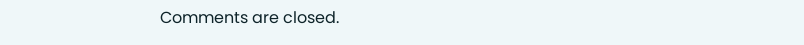Comments are closed.